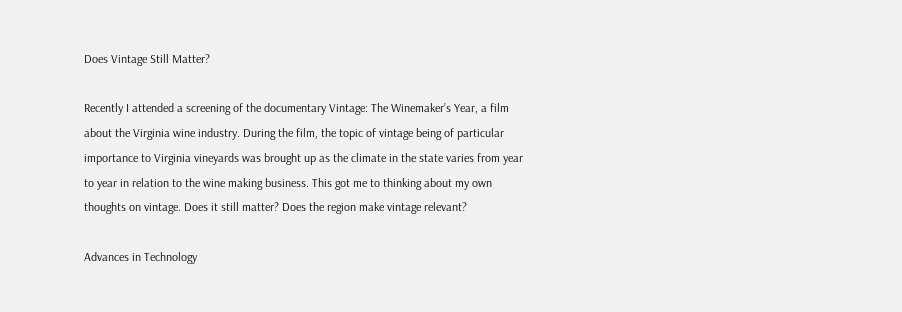Does Vintage Still Matter?

Recently I attended a screening of the documentary Vintage: The Winemaker’s Year, a film about the Virginia wine industry. During the film, the topic of vintage being of particular importance to Virginia vineyards was brought up as the climate in the state varies from year to year in relation to the wine making business. This got me to thinking about my own thoughts on vintage. Does it still matter? Does the region make vintage relevant?

Advances in Technology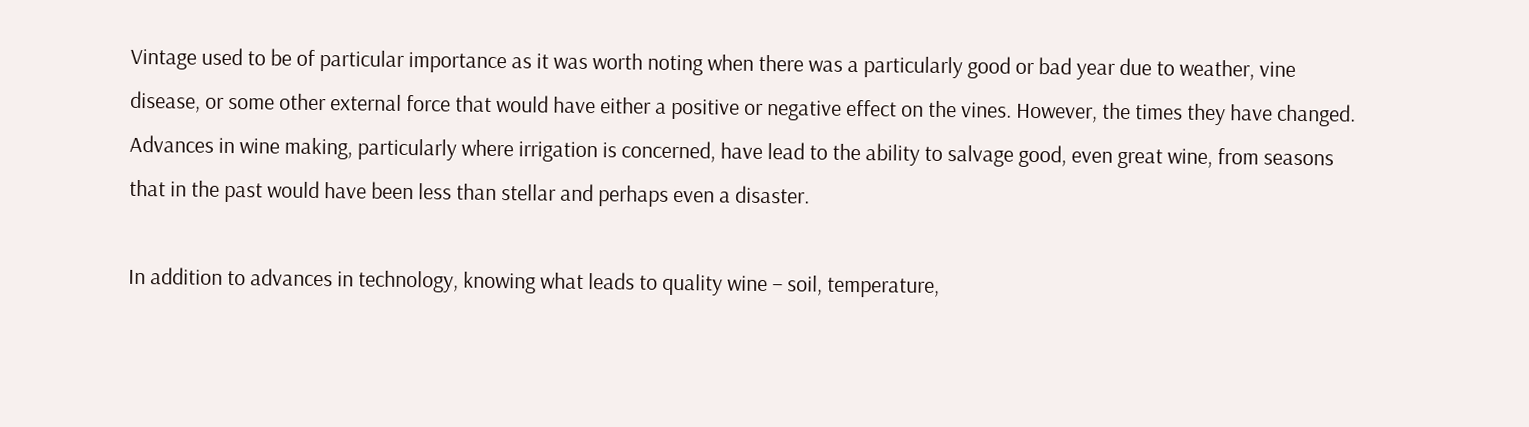Vintage used to be of particular importance as it was worth noting when there was a particularly good or bad year due to weather, vine disease, or some other external force that would have either a positive or negative effect on the vines. However, the times they have changed. Advances in wine making, particularly where irrigation is concerned, have lead to the ability to salvage good, even great wine, from seasons that in the past would have been less than stellar and perhaps even a disaster.

In addition to advances in technology, knowing what leads to quality wine – soil, temperature,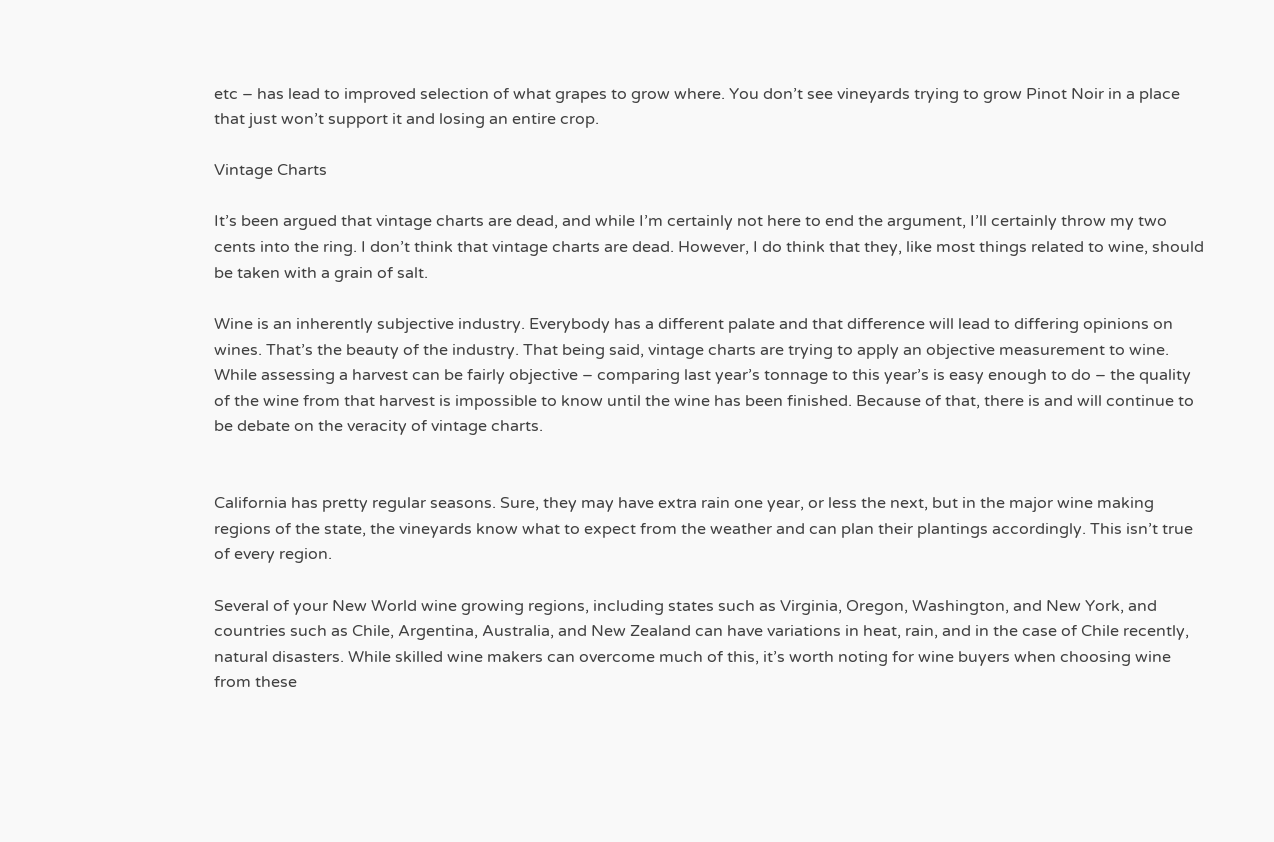etc – has lead to improved selection of what grapes to grow where. You don’t see vineyards trying to grow Pinot Noir in a place that just won’t support it and losing an entire crop.

Vintage Charts

It’s been argued that vintage charts are dead, and while I’m certainly not here to end the argument, I’ll certainly throw my two cents into the ring. I don’t think that vintage charts are dead. However, I do think that they, like most things related to wine, should be taken with a grain of salt.

Wine is an inherently subjective industry. Everybody has a different palate and that difference will lead to differing opinions on wines. That’s the beauty of the industry. That being said, vintage charts are trying to apply an objective measurement to wine. While assessing a harvest can be fairly objective – comparing last year’s tonnage to this year’s is easy enough to do – the quality of the wine from that harvest is impossible to know until the wine has been finished. Because of that, there is and will continue to be debate on the veracity of vintage charts.


California has pretty regular seasons. Sure, they may have extra rain one year, or less the next, but in the major wine making regions of the state, the vineyards know what to expect from the weather and can plan their plantings accordingly. This isn’t true of every region.

Several of your New World wine growing regions, including states such as Virginia, Oregon, Washington, and New York, and countries such as Chile, Argentina, Australia, and New Zealand can have variations in heat, rain, and in the case of Chile recently, natural disasters. While skilled wine makers can overcome much of this, it’s worth noting for wine buyers when choosing wine from these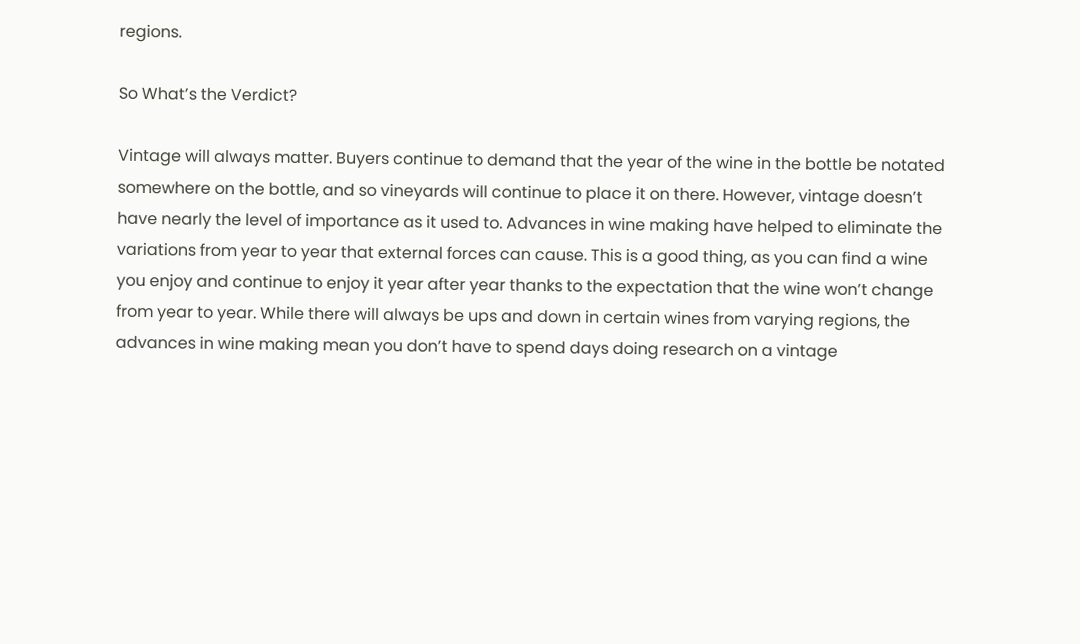regions.

So What’s the Verdict?

Vintage will always matter. Buyers continue to demand that the year of the wine in the bottle be notated somewhere on the bottle, and so vineyards will continue to place it on there. However, vintage doesn’t have nearly the level of importance as it used to. Advances in wine making have helped to eliminate the variations from year to year that external forces can cause. This is a good thing, as you can find a wine you enjoy and continue to enjoy it year after year thanks to the expectation that the wine won’t change from year to year. While there will always be ups and down in certain wines from varying regions, the advances in wine making mean you don’t have to spend days doing research on a vintage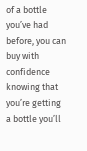of a bottle you’ve had before, you can buy with confidence knowing that you’re getting a bottle you’ll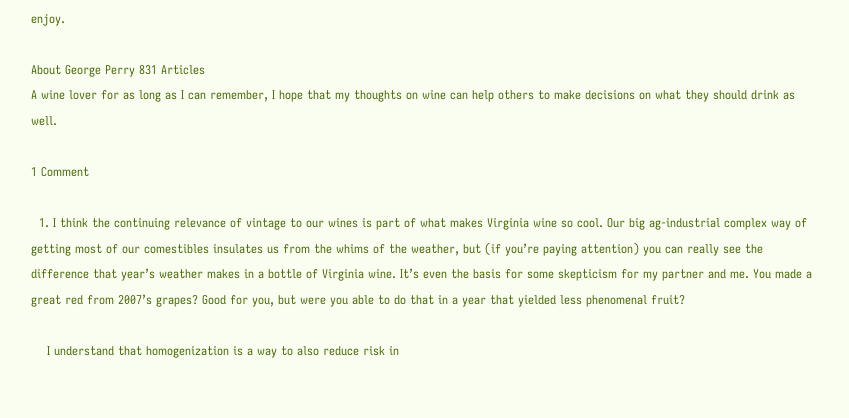enjoy.

About George Perry 831 Articles
A wine lover for as long as I can remember, I hope that my thoughts on wine can help others to make decisions on what they should drink as well.

1 Comment

  1. I think the continuing relevance of vintage to our wines is part of what makes Virginia wine so cool. Our big ag-industrial complex way of getting most of our comestibles insulates us from the whims of the weather, but (if you’re paying attention) you can really see the difference that year’s weather makes in a bottle of Virginia wine. It’s even the basis for some skepticism for my partner and me. You made a great red from 2007’s grapes? Good for you, but were you able to do that in a year that yielded less phenomenal fruit?

    I understand that homogenization is a way to also reduce risk in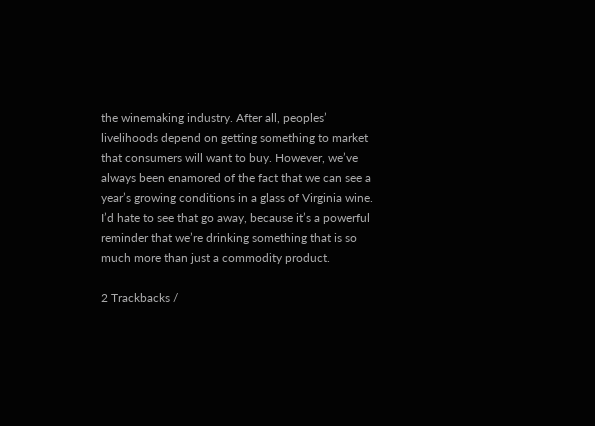the winemaking industry. After all, peoples’ livelihoods depend on getting something to market that consumers will want to buy. However, we’ve always been enamored of the fact that we can see a year’s growing conditions in a glass of Virginia wine. I’d hate to see that go away, because it’s a powerful reminder that we’re drinking something that is so much more than just a commodity product.

2 Trackbacks /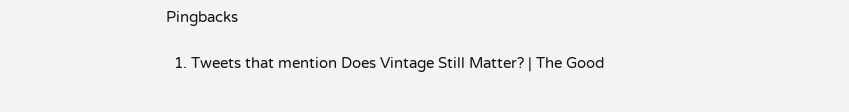Pingbacks

  1. Tweets that mention Does Vintage Still Matter? | The Good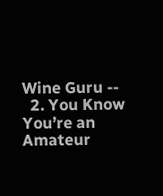Wine Guru --
  2. You Know You’re an Amateur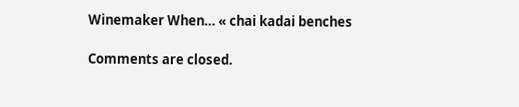Winemaker When… « chai kadai benches

Comments are closed.